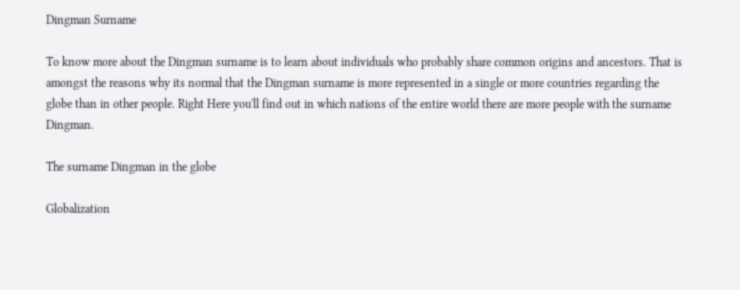Dingman Surname

To know more about the Dingman surname is to learn about individuals who probably share common origins and ancestors. That is amongst the reasons why its normal that the Dingman surname is more represented in a single or more countries regarding the globe than in other people. Right Here you'll find out in which nations of the entire world there are more people with the surname Dingman.

The surname Dingman in the globe

Globalization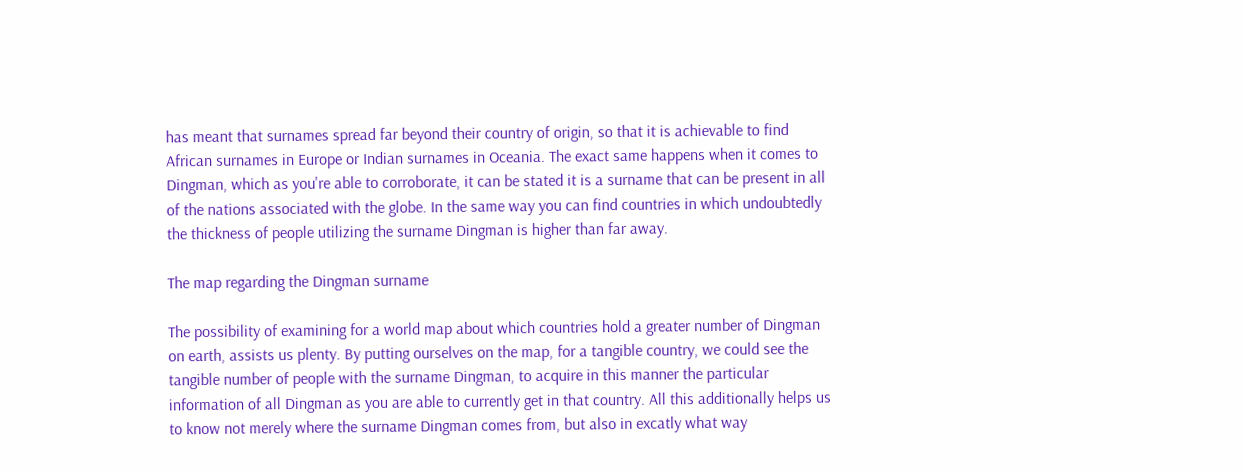has meant that surnames spread far beyond their country of origin, so that it is achievable to find African surnames in Europe or Indian surnames in Oceania. The exact same happens when it comes to Dingman, which as you're able to corroborate, it can be stated it is a surname that can be present in all of the nations associated with the globe. In the same way you can find countries in which undoubtedly the thickness of people utilizing the surname Dingman is higher than far away.

The map regarding the Dingman surname

The possibility of examining for a world map about which countries hold a greater number of Dingman on earth, assists us plenty. By putting ourselves on the map, for a tangible country, we could see the tangible number of people with the surname Dingman, to acquire in this manner the particular information of all Dingman as you are able to currently get in that country. All this additionally helps us to know not merely where the surname Dingman comes from, but also in excatly what way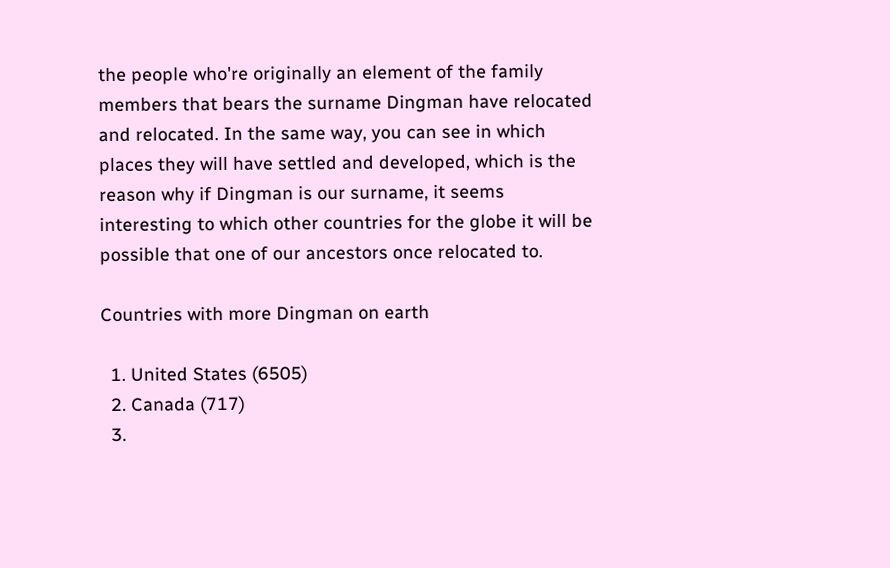the people who're originally an element of the family members that bears the surname Dingman have relocated and relocated. In the same way, you can see in which places they will have settled and developed, which is the reason why if Dingman is our surname, it seems interesting to which other countries for the globe it will be possible that one of our ancestors once relocated to.

Countries with more Dingman on earth

  1. United States (6505)
  2. Canada (717)
  3.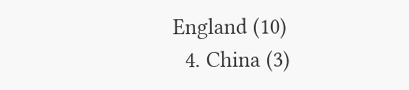England (10)
  4. China (3)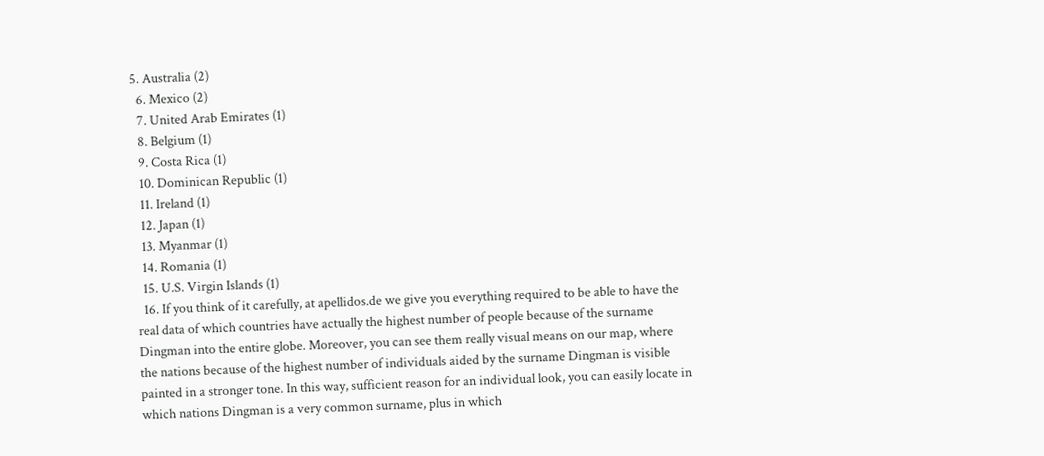5. Australia (2)
  6. Mexico (2)
  7. United Arab Emirates (1)
  8. Belgium (1)
  9. Costa Rica (1)
  10. Dominican Republic (1)
  11. Ireland (1)
  12. Japan (1)
  13. Myanmar (1)
  14. Romania (1)
  15. U.S. Virgin Islands (1)
  16. If you think of it carefully, at apellidos.de we give you everything required to be able to have the real data of which countries have actually the highest number of people because of the surname Dingman into the entire globe. Moreover, you can see them really visual means on our map, where the nations because of the highest number of individuals aided by the surname Dingman is visible painted in a stronger tone. In this way, sufficient reason for an individual look, you can easily locate in which nations Dingman is a very common surname, plus in which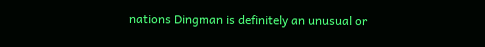nations Dingman is definitely an unusual or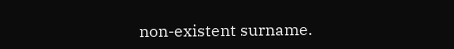non-existent surname.